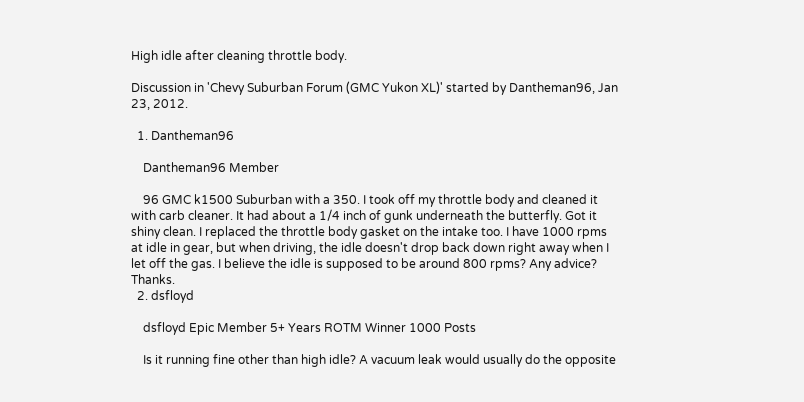High idle after cleaning throttle body.

Discussion in 'Chevy Suburban Forum (GMC Yukon XL)' started by Dantheman96, Jan 23, 2012.

  1. Dantheman96

    Dantheman96 Member

    96 GMC k1500 Suburban with a 350. I took off my throttle body and cleaned it with carb cleaner. It had about a 1/4 inch of gunk underneath the butterfly. Got it shiny clean. I replaced the throttle body gasket on the intake too. I have 1000 rpms at idle in gear, but when driving, the idle doesn't drop back down right away when I let off the gas. I believe the idle is supposed to be around 800 rpms? Any advice? Thanks.
  2. dsfloyd

    dsfloyd Epic Member 5+ Years ROTM Winner 1000 Posts

    Is it running fine other than high idle? A vacuum leak would usually do the opposite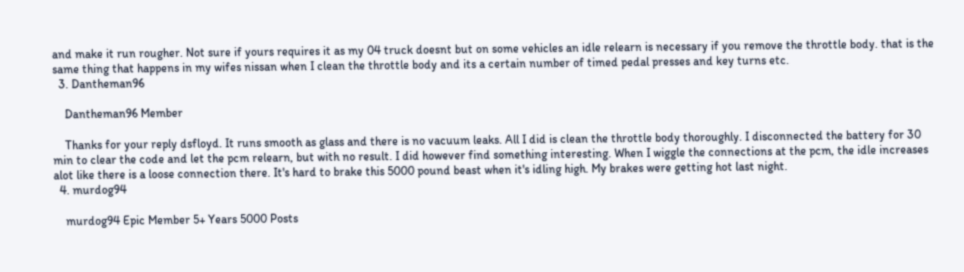and make it run rougher. Not sure if yours requires it as my 04 truck doesnt but on some vehicles an idle relearn is necessary if you remove the throttle body. that is the same thing that happens in my wifes nissan when I clean the throttle body and its a certain number of timed pedal presses and key turns etc.
  3. Dantheman96

    Dantheman96 Member

    Thanks for your reply dsfloyd. It runs smooth as glass and there is no vacuum leaks. All I did is clean the throttle body thoroughly. I disconnected the battery for 30 min to clear the code and let the pcm relearn, but with no result. I did however find something interesting. When I wiggle the connections at the pcm, the idle increases alot like there is a loose connection there. It's hard to brake this 5000 pound beast when it's idling high. My brakes were getting hot last night.
  4. murdog94

    murdog94 Epic Member 5+ Years 5000 Posts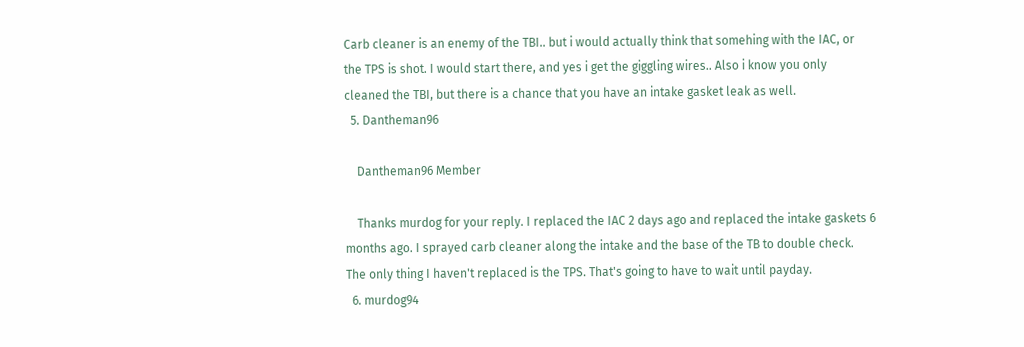Carb cleaner is an enemy of the TBI.. but i would actually think that somehing with the IAC, or the TPS is shot. I would start there, and yes i get the giggling wires.. Also i know you only cleaned the TBI, but there is a chance that you have an intake gasket leak as well.
  5. Dantheman96

    Dantheman96 Member

    Thanks murdog for your reply. I replaced the IAC 2 days ago and replaced the intake gaskets 6 months ago. I sprayed carb cleaner along the intake and the base of the TB to double check. The only thing I haven't replaced is the TPS. That's going to have to wait until payday.
  6. murdog94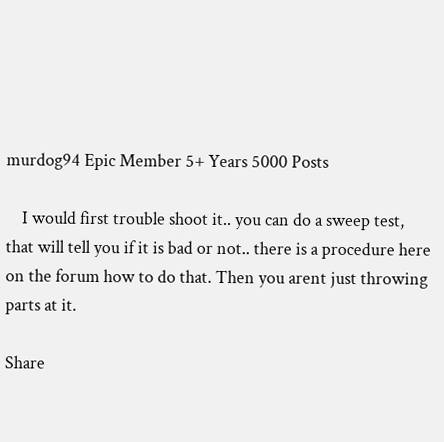murdog94 Epic Member 5+ Years 5000 Posts

    I would first trouble shoot it.. you can do a sweep test, that will tell you if it is bad or not.. there is a procedure here on the forum how to do that. Then you arent just throwing parts at it.

Share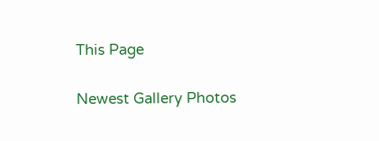This Page

Newest Gallery Photos